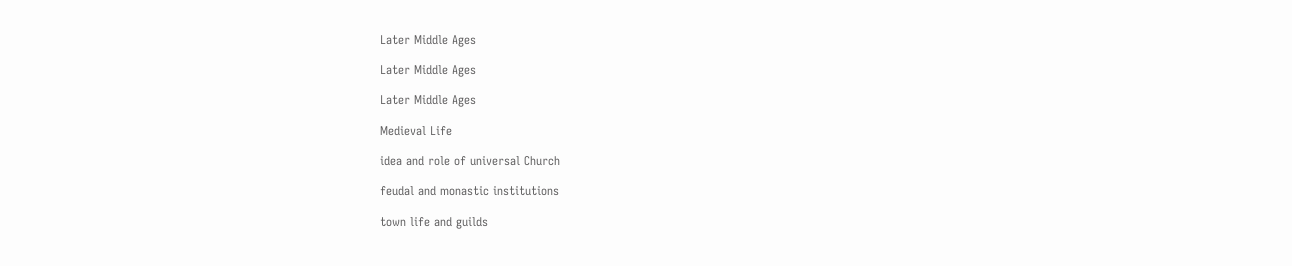Later Middle Ages

Later Middle Ages

Later Middle Ages

Medieval Life

idea and role of universal Church

feudal and monastic institutions

town life and guilds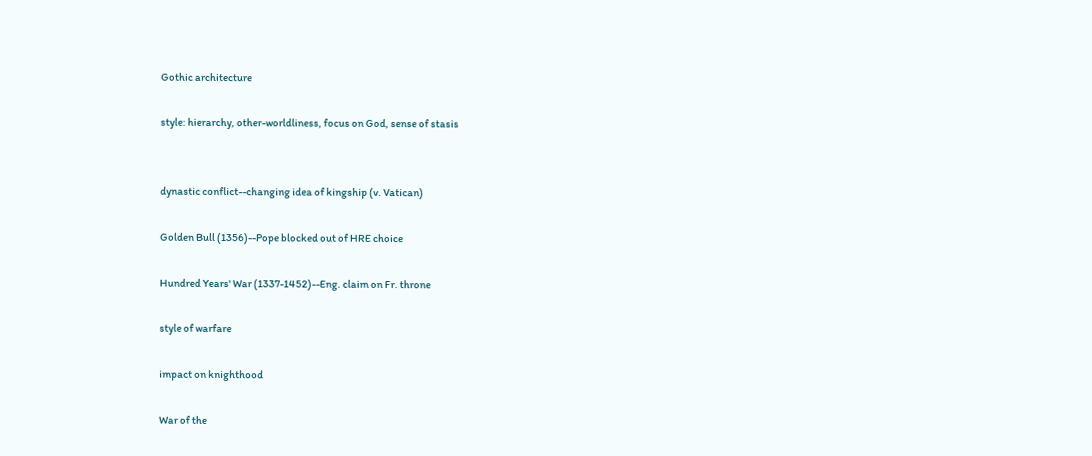Gothic architecture

style: hierarchy, other-worldliness, focus on God, sense of stasis


dynastic conflict--changing idea of kingship (v. Vatican)

Golden Bull (1356)--Pope blocked out of HRE choice

Hundred Years' War (1337-1452)--Eng. claim on Fr. throne

style of warfare

impact on knighthood

War of the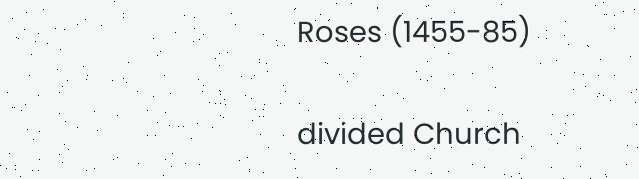Roses (1455-85)

divided Church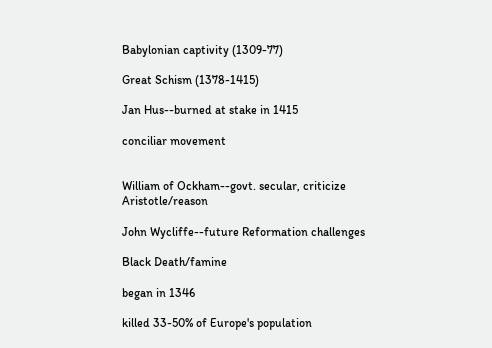Babylonian captivity (1309-77)

Great Schism (1378-1415)

Jan Hus--burned at stake in 1415

conciliar movement


William of Ockham--govt. secular, criticize Aristotle/reason

John Wycliffe--future Reformation challenges

Black Death/famine

began in 1346

killed 33-50% of Europe's population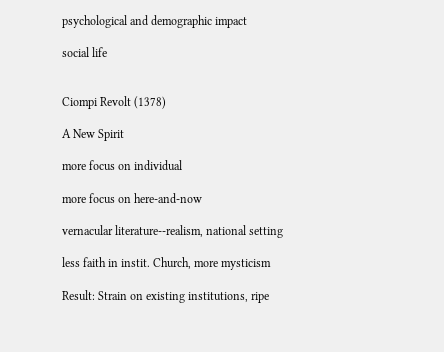psychological and demographic impact

social life


Ciompi Revolt (1378)

A New Spirit

more focus on individual

more focus on here-and-now

vernacular literature--realism, national setting

less faith in instit. Church, more mysticism

Result: Strain on existing institutions, ripe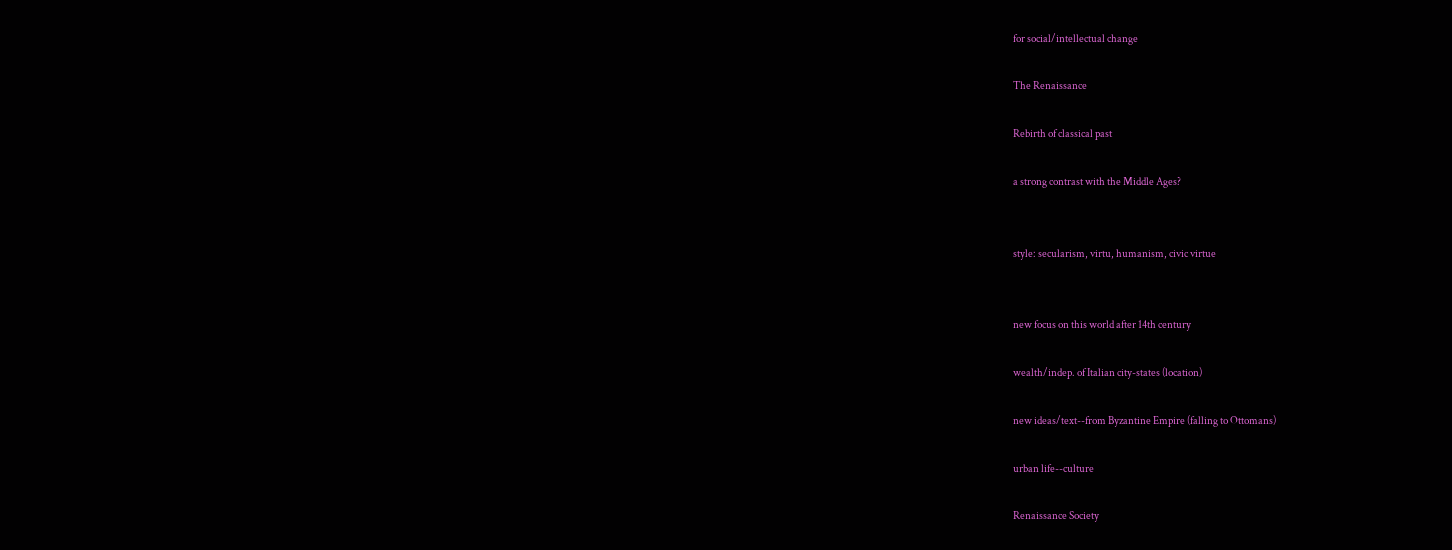for social/intellectual change

The Renaissance

Rebirth of classical past

a strong contrast with the Middle Ages?


style: secularism, virtu, humanism, civic virtue


new focus on this world after 14th century

wealth/indep. of Italian city-states (location)

new ideas/text--from Byzantine Empire (falling to Ottomans)

urban life--culture

Renaissance Society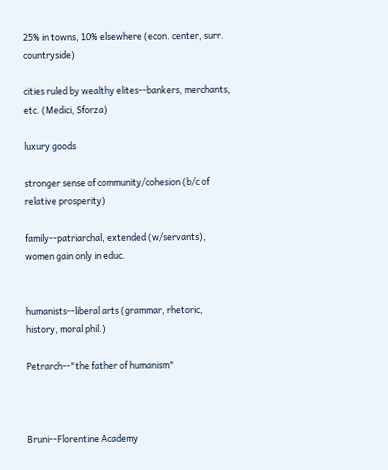25% in towns, 10% elsewhere (econ. center, surr. countryside)

cities ruled by wealthy elites--bankers, merchants, etc. (Medici, Sforza)

luxury goods

stronger sense of community/cohesion (b/c of relative prosperity)

family--patriarchal, extended (w/servants), women gain only in educ.


humanists--liberal arts (grammar, rhetoric, history, moral phil.)

Petrarch--"the father of humanism"



Bruni--Florentine Academy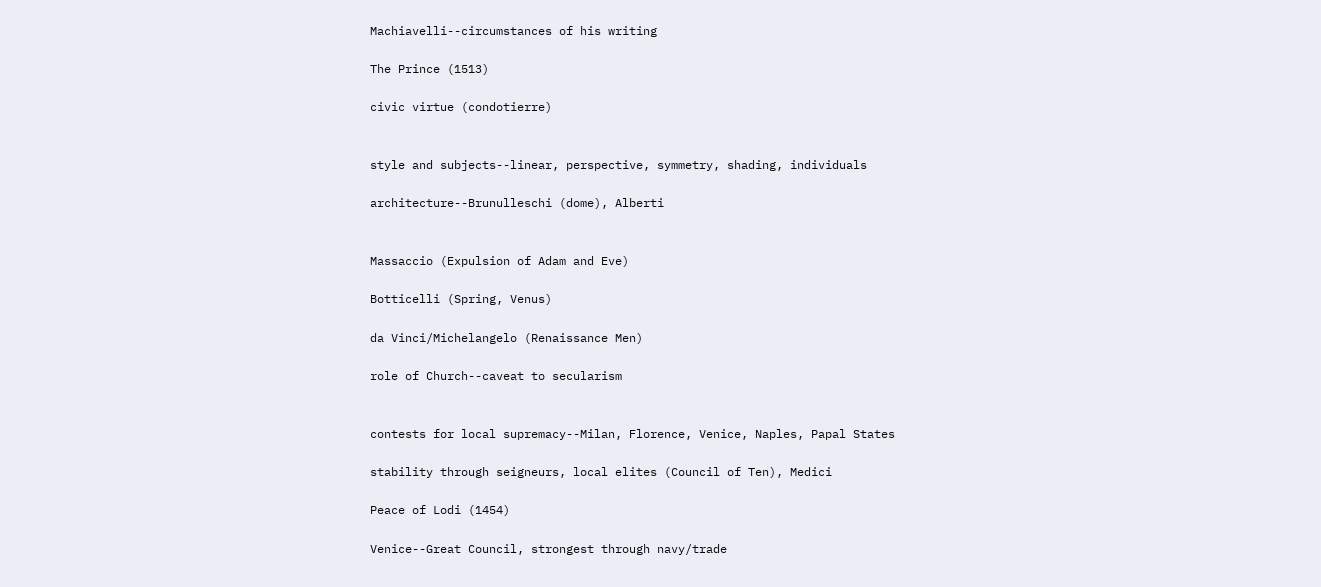Machiavelli--circumstances of his writing

The Prince (1513)

civic virtue (condotierre)


style and subjects--linear, perspective, symmetry, shading, individuals

architecture--Brunulleschi (dome), Alberti


Massaccio (Expulsion of Adam and Eve)

Botticelli (Spring, Venus)

da Vinci/Michelangelo (Renaissance Men)

role of Church--caveat to secularism


contests for local supremacy--Milan, Florence, Venice, Naples, Papal States

stability through seigneurs, local elites (Council of Ten), Medici

Peace of Lodi (1454)

Venice--Great Council, strongest through navy/trade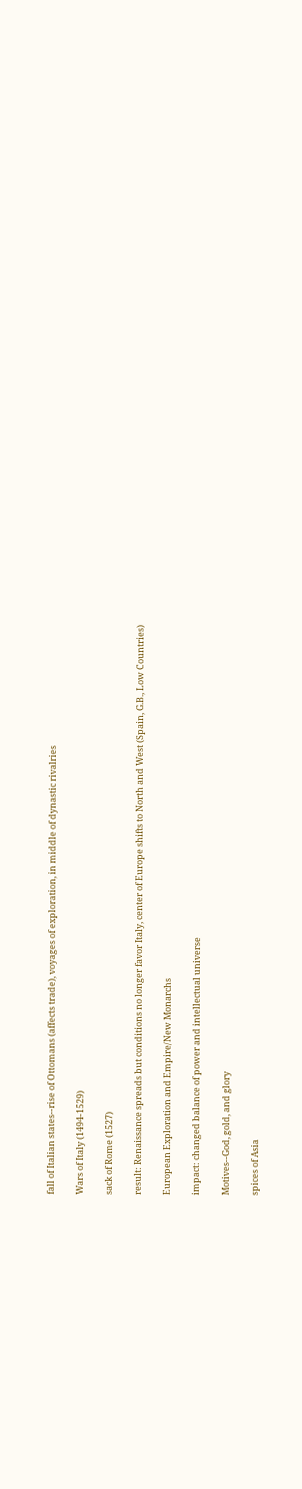fall of Italian states--rise of Ottomans (affects trade), voyages of exploration, in middle of dynastic rivalries

Wars of Italy (1494-1529)

sack of Rome (1527)

result: Renaissance spreads but conditions no longer favor Italy, center of Europe shifts to North and West (Spain, G.B., Low Countries)

European Exploration and Empire/New Monarchs

impact: changed balance of power and intellectual universe

Motives--God, gold, and glory

spices of Asia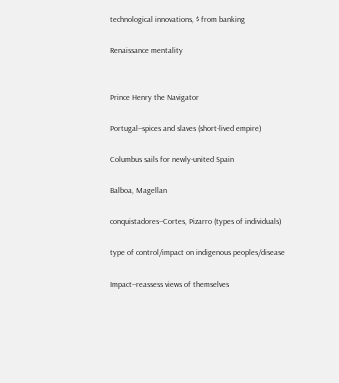technological innovations, $ from banking

Renaissance mentality


Prince Henry the Navigator

Portugal--spices and slaves (short-lived empire)

Columbus sails for newly-united Spain

Balboa, Magellan

conquistadores--Cortes, Pizarro (types of individuals)

type of control/impact on indigenous peoples/disease

Impact--reassess views of themselves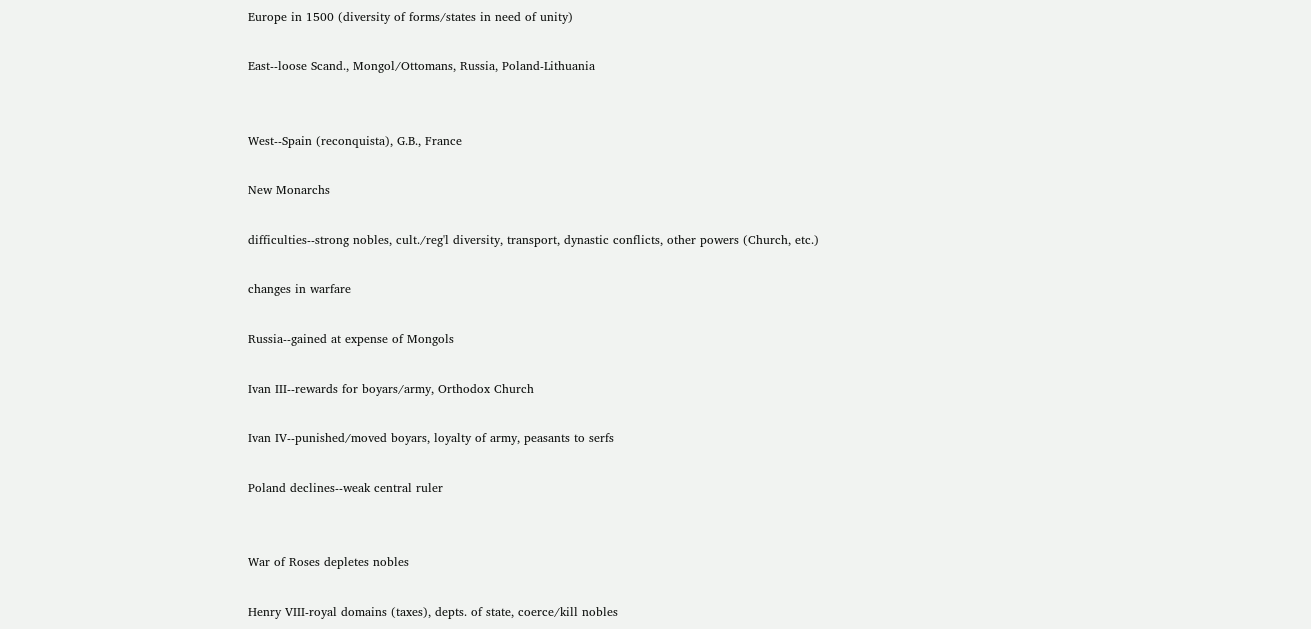Europe in 1500 (diversity of forms/states in need of unity)

East--loose Scand., Mongol/Ottomans, Russia, Poland-Lithuania


West--Spain (reconquista), G.B., France

New Monarchs

difficulties--strong nobles, cult./reg'l diversity, transport, dynastic conflicts, other powers (Church, etc.)

changes in warfare

Russia--gained at expense of Mongols

Ivan III--rewards for boyars/army, Orthodox Church

Ivan IV--punished/moved boyars, loyalty of army, peasants to serfs

Poland declines--weak central ruler


War of Roses depletes nobles

Henry VIII-royal domains (taxes), depts. of state, coerce/kill nobles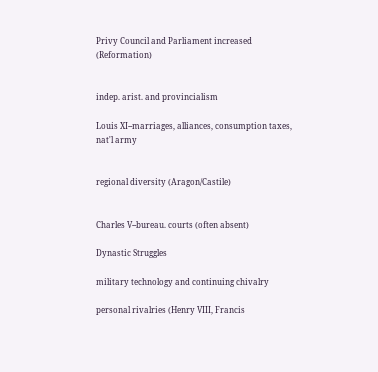Privy Council and Parliament increased (Reformation)


indep. arist. and provincialism

Louis XI--marriages, alliances, consumption taxes, nat'l army


regional diversity (Aragon/Castile)


Charles V--bureau. courts (often absent)

Dynastic Struggles

military technology and continuing chivalry

personal rivalries (Henry VIII, Francis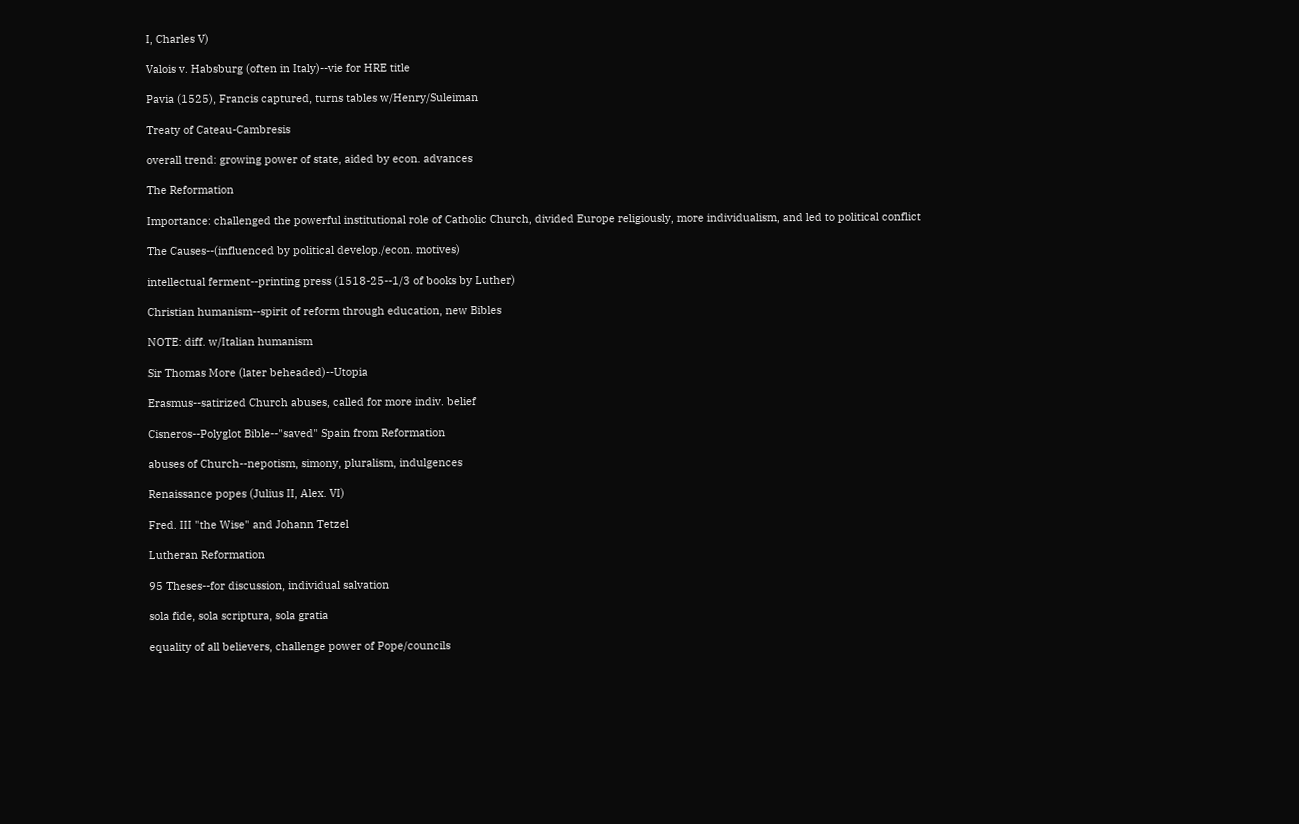I, Charles V)

Valois v. Habsburg (often in Italy)--vie for HRE title

Pavia (1525), Francis captured, turns tables w/Henry/Suleiman

Treaty of Cateau-Cambresis

overall trend: growing power of state, aided by econ. advances

The Reformation

Importance: challenged the powerful institutional role of Catholic Church, divided Europe religiously, more individualism, and led to political conflict

The Causes--(influenced by political develop./econ. motives)

intellectual ferment--printing press (1518-25--1/3 of books by Luther)

Christian humanism--spirit of reform through education, new Bibles

NOTE: diff. w/Italian humanism

Sir Thomas More (later beheaded)--Utopia

Erasmus--satirized Church abuses, called for more indiv. belief

Cisneros--Polyglot Bible--"saved" Spain from Reformation

abuses of Church--nepotism, simony, pluralism, indulgences

Renaissance popes (Julius II, Alex. VI)

Fred. III "the Wise" and Johann Tetzel

Lutheran Reformation

95 Theses--for discussion, individual salvation

sola fide, sola scriptura, sola gratia

equality of all believers, challenge power of Pope/councils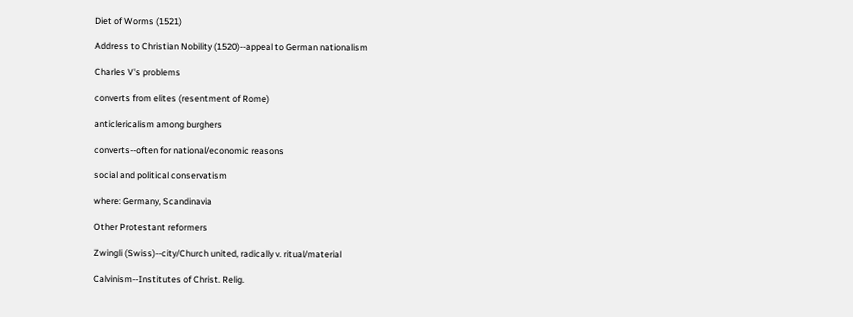Diet of Worms (1521)

Address to Christian Nobility (1520)--appeal to German nationalism

Charles V's problems

converts from elites (resentment of Rome)

anticlericalism among burghers

converts--often for national/economic reasons

social and political conservatism

where: Germany, Scandinavia

Other Protestant reformers

Zwingli (Swiss)--city/Church united, radically v. ritual/material

Calvinism--Institutes of Christ. Relig.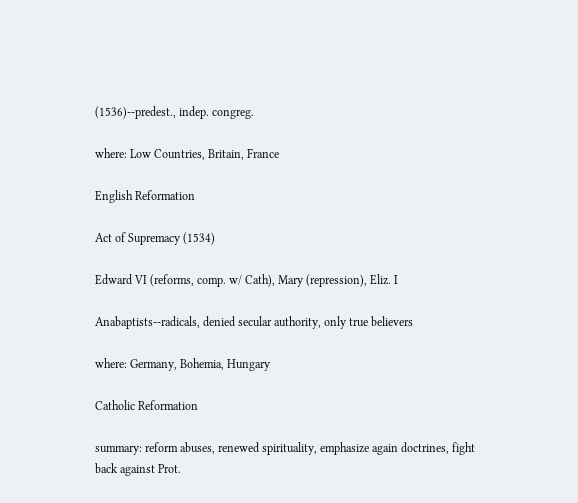(1536)--predest., indep. congreg.

where: Low Countries, Britain, France

English Reformation

Act of Supremacy (1534)

Edward VI (reforms, comp. w/ Cath), Mary (repression), Eliz. I

Anabaptists--radicals, denied secular authority, only true believers

where: Germany, Bohemia, Hungary

Catholic Reformation

summary: reform abuses, renewed spirituality, emphasize again doctrines, fight back against Prot.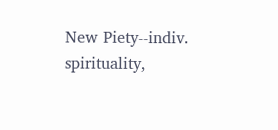New Piety--indiv. spirituality,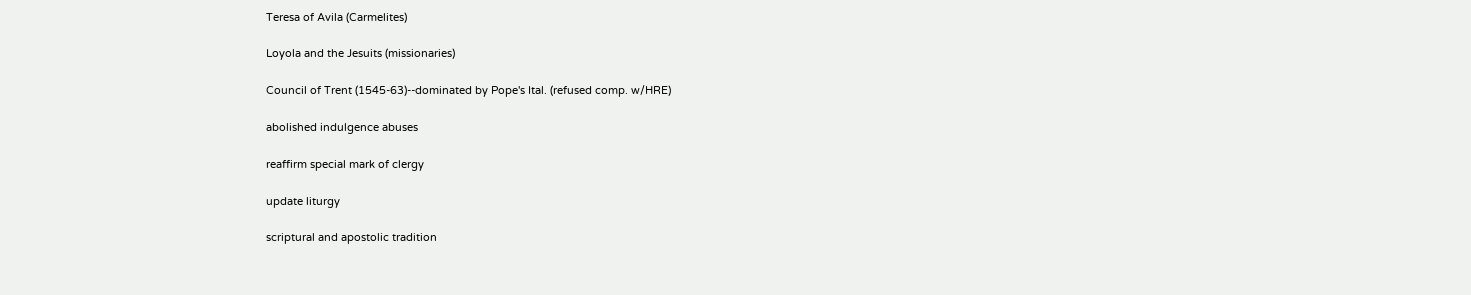Teresa of Avila (Carmelites)

Loyola and the Jesuits (missionaries)

Council of Trent (1545-63)--dominated by Pope's Ital. (refused comp. w/HRE)

abolished indulgence abuses

reaffirm special mark of clergy

update liturgy

scriptural and apostolic tradition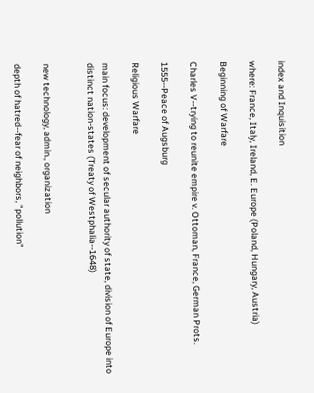index and Inquisition

where: France, Italy, Ireland, E. Europe (Poland, Hungary, Austria)

Beginning of Warfare

Charles V--trying to reunite empire v. Ottoman, France, German Prots.

1555--Peace of Augsburg

Religious Warfare

main focus: development of secular authority of state, division of Europe into distinct nation-states (Treaty of Westphalia--1648)


new technology, admin., organization

depth of hatred--fear of neighbors, "pollution"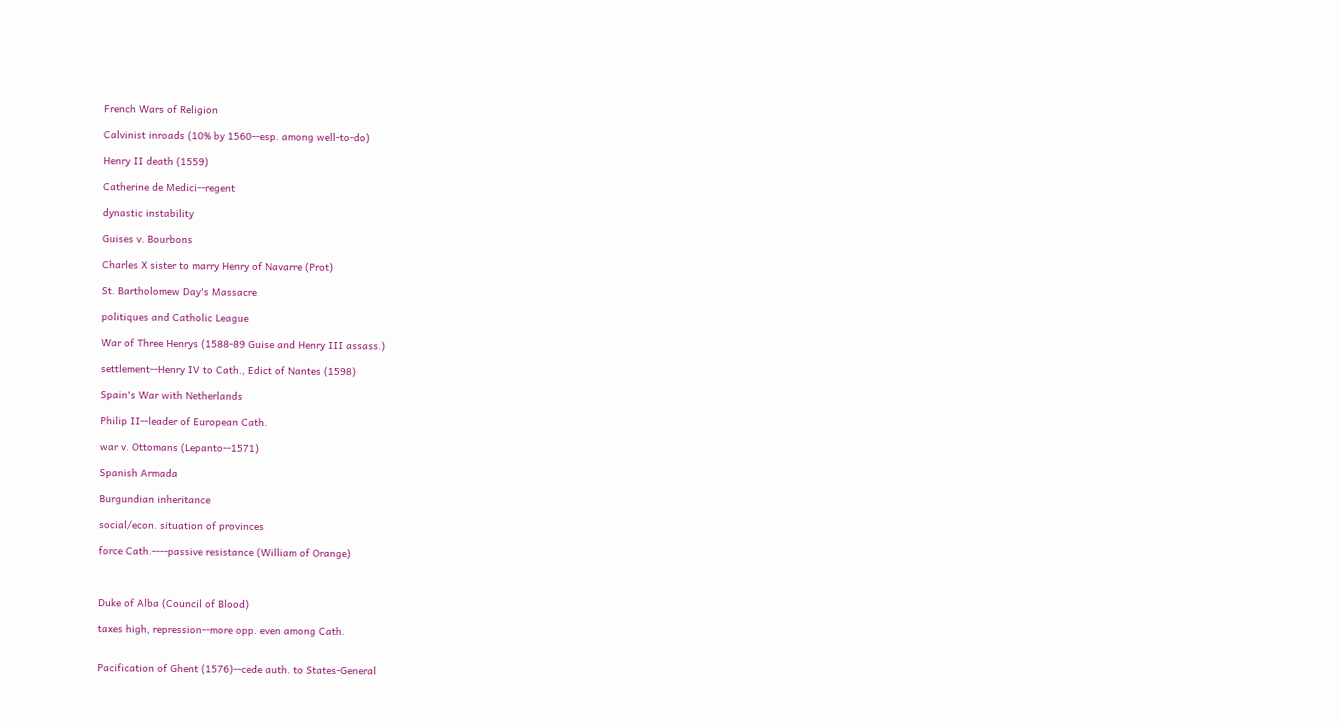French Wars of Religion

Calvinist inroads (10% by 1560--esp. among well-to-do)

Henry II death (1559)

Catherine de Medici--regent

dynastic instability

Guises v. Bourbons

Charles X sister to marry Henry of Navarre (Prot)

St. Bartholomew Day's Massacre

politiques and Catholic League

War of Three Henrys (1588-89 Guise and Henry III assass.)

settlement--Henry IV to Cath., Edict of Nantes (1598)

Spain's War with Netherlands

Philip II--leader of European Cath.

war v. Ottomans (Lepanto--1571)

Spanish Armada

Burgundian inheritance

social/econ. situation of provinces

force Cath.----passive resistance (William of Orange)



Duke of Alba (Council of Blood)

taxes high, repression--more opp. even among Cath.


Pacification of Ghent (1576)--cede auth. to States-General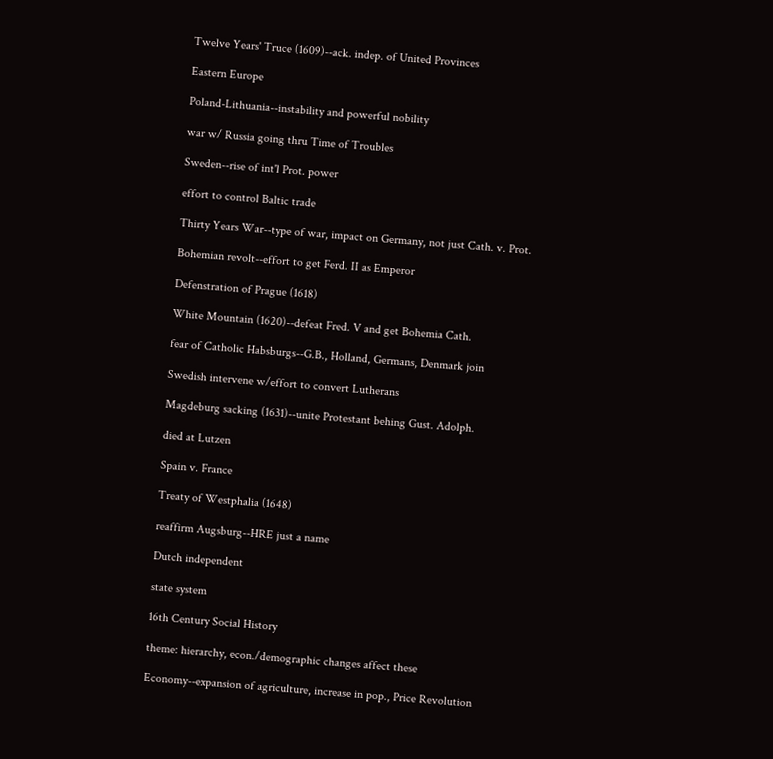Twelve Years' Truce (1609)--ack. indep. of United Provinces

Eastern Europe

Poland-Lithuania--instability and powerful nobility

war w/ Russia going thru Time of Troubles

Sweden--rise of int'l Prot. power

effort to control Baltic trade

Thirty Years War--type of war, impact on Germany, not just Cath. v. Prot.

Bohemian revolt--effort to get Ferd. II as Emperor

Defenstration of Prague (1618)

White Mountain (1620)--defeat Fred. V and get Bohemia Cath.

fear of Catholic Habsburgs--G.B., Holland, Germans, Denmark join

Swedish intervene w/effort to convert Lutherans

Magdeburg sacking (1631)--unite Protestant behing Gust. Adolph.

died at Lutzen

Spain v. France

Treaty of Westphalia (1648)

reaffirm Augsburg--HRE just a name

Dutch independent

state system

16th Century Social History

theme: hierarchy, econ./demographic changes affect these

Economy--expansion of agriculture, increase in pop., Price Revolution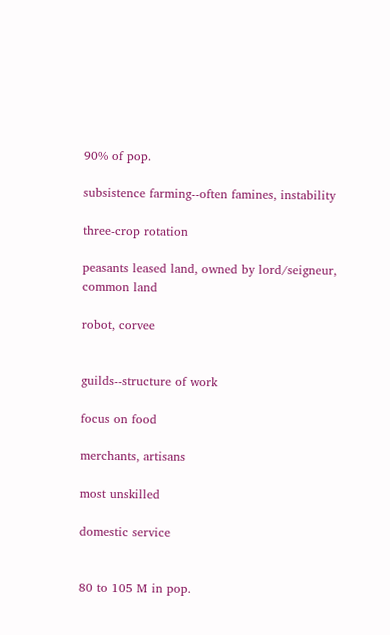90% of pop.

subsistence farming--often famines, instability

three-crop rotation

peasants leased land, owned by lord/seigneur, common land

robot, corvee


guilds--structure of work

focus on food

merchants, artisans

most unskilled

domestic service


80 to 105 M in pop.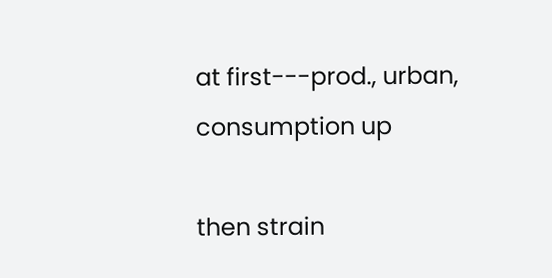at first---prod., urban, consumption up

then strain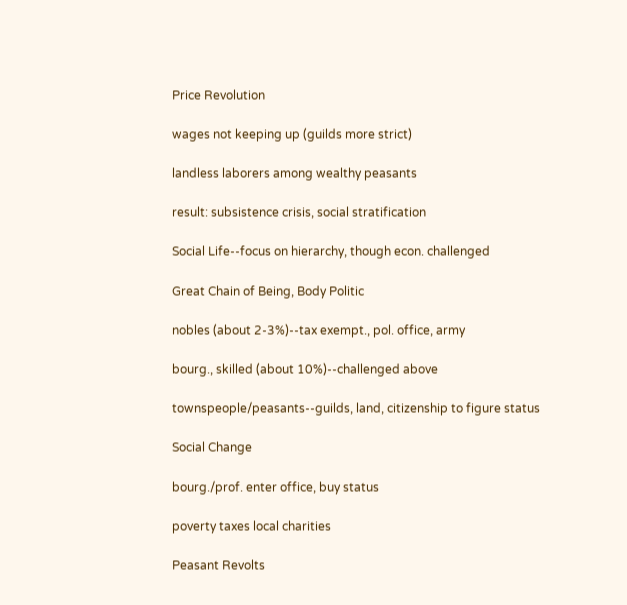Price Revolution

wages not keeping up (guilds more strict)

landless laborers among wealthy peasants

result: subsistence crisis, social stratification

Social Life--focus on hierarchy, though econ. challenged

Great Chain of Being, Body Politic

nobles (about 2-3%)--tax exempt., pol. office, army

bourg., skilled (about 10%)--challenged above

townspeople/peasants--guilds, land, citizenship to figure status

Social Change

bourg./prof. enter office, buy status

poverty taxes local charities

Peasant Revolts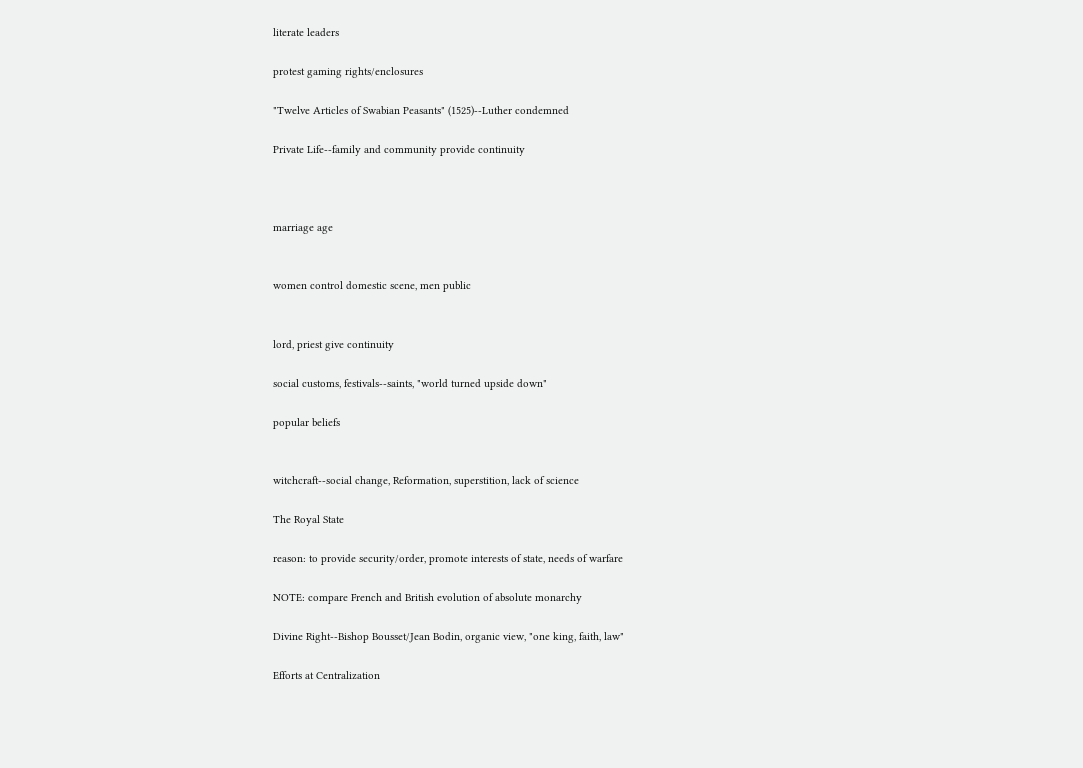literate leaders

protest gaming rights/enclosures

"Twelve Articles of Swabian Peasants" (1525)--Luther condemned

Private Life--family and community provide continuity



marriage age


women control domestic scene, men public


lord, priest give continuity

social customs, festivals--saints, "world turned upside down"

popular beliefs


witchcraft--social change, Reformation, superstition, lack of science

The Royal State

reason: to provide security/order, promote interests of state, needs of warfare

NOTE: compare French and British evolution of absolute monarchy

Divine Right--Bishop Bousset/Jean Bodin, organic view, "one king, faith, law"

Efforts at Centralization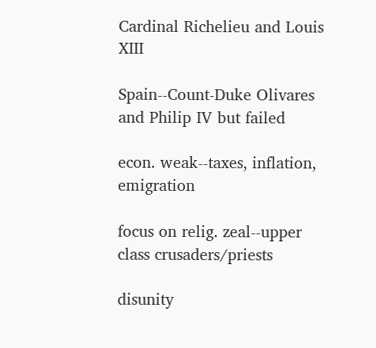Cardinal Richelieu and Louis XIII

Spain--Count-Duke Olivares and Philip IV but failed

econ. weak--taxes, inflation, emigration

focus on relig. zeal--upper class crusaders/priests

disunity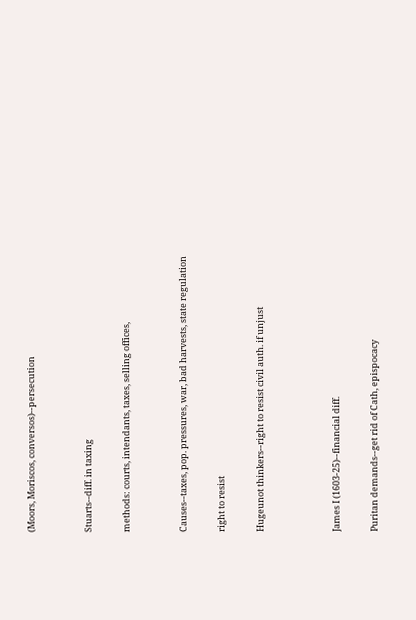(Moors, Moriscos, conversos)--persecution


Stuarts--diff. in taxing

methods: courts, intendants, taxes, selling offices,


Causes--taxes, pop. pressures, war, bad harvests, state regulation

right to resist

Hugeunot thinkers--right to resist civil auth. if unjust



James I (1603-25)--financial diff.

Puritan demands--get rid of Cath, epispocacy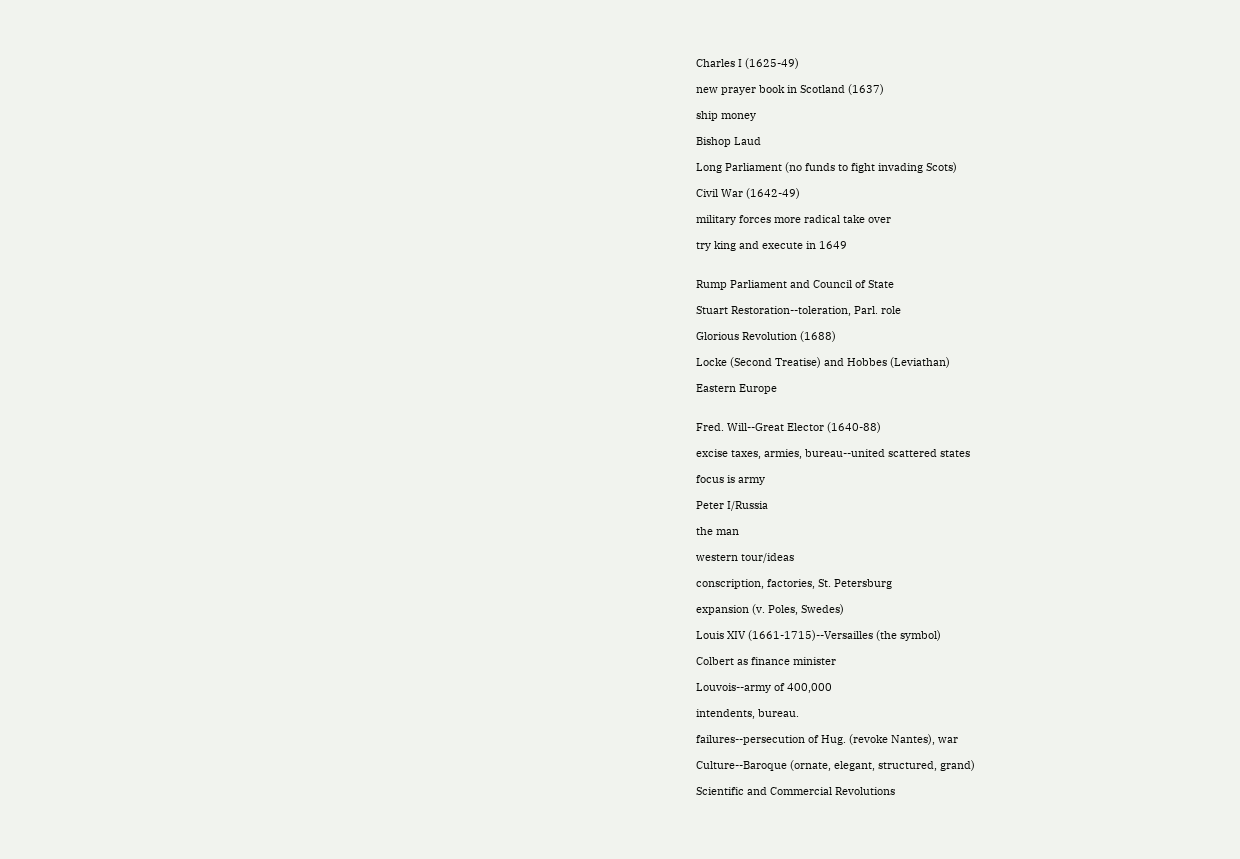Charles I (1625-49)

new prayer book in Scotland (1637)

ship money

Bishop Laud

Long Parliament (no funds to fight invading Scots)

Civil War (1642-49)

military forces more radical take over

try king and execute in 1649


Rump Parliament and Council of State

Stuart Restoration--toleration, Parl. role

Glorious Revolution (1688)

Locke (Second Treatise) and Hobbes (Leviathan)

Eastern Europe


Fred. Will--Great Elector (1640-88)

excise taxes, armies, bureau--united scattered states

focus is army

Peter I/Russia

the man

western tour/ideas

conscription, factories, St. Petersburg

expansion (v. Poles, Swedes)

Louis XIV (1661-1715)--Versailles (the symbol)

Colbert as finance minister

Louvois--army of 400,000

intendents, bureau.

failures--persecution of Hug. (revoke Nantes), war

Culture--Baroque (ornate, elegant, structured, grand)

Scientific and Commercial Revolutions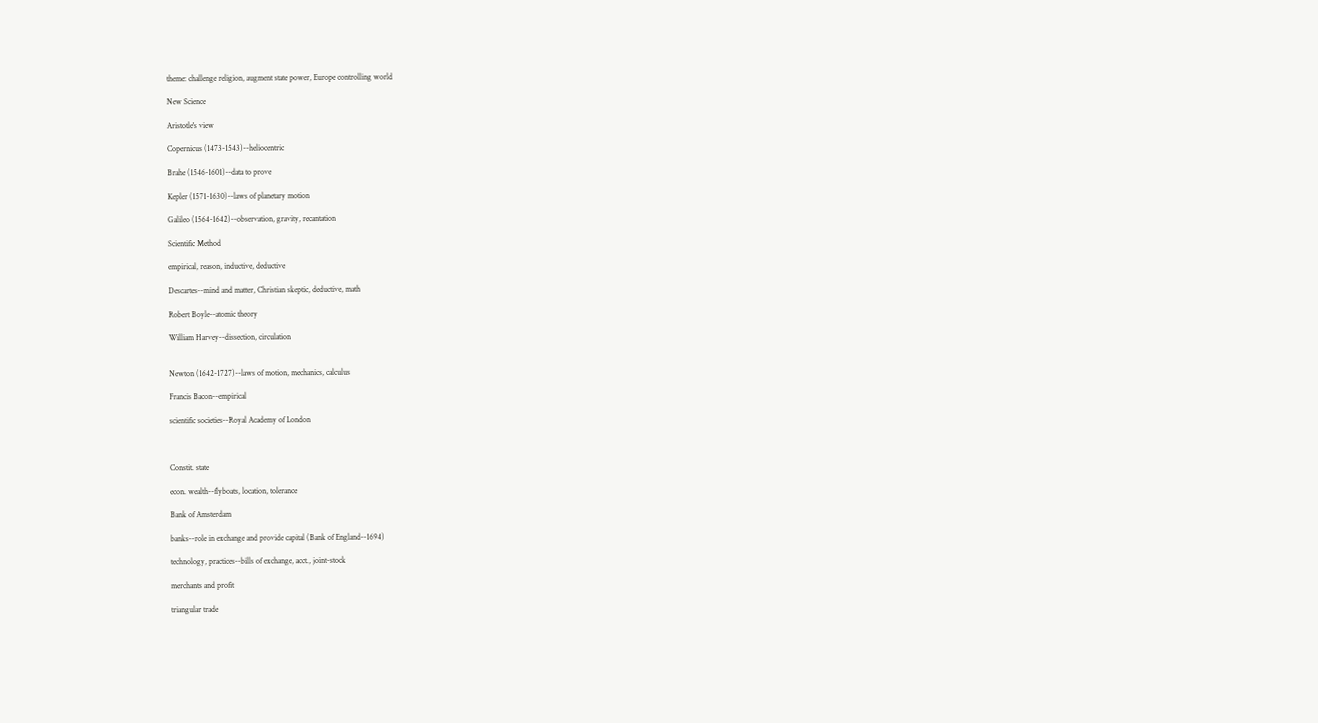theme: challenge religion, augment state power, Europe controlling world

New Science

Aristotle's view

Copernicus (1473-1543)--heliocentric

Brahe (1546-1601)--data to prove

Kepler (1571-1630)--laws of planetary motion

Galileo (1564-1642)--observation, gravity, recantation

Scientific Method

empirical, reason, inductive, deductive

Descartes--mind and matter, Christian skeptic, deductive, math

Robert Boyle--atomic theory

William Harvey--dissection, circulation


Newton (1642-1727)--laws of motion, mechanics, calculus

Francis Bacon--empirical

scientific societies--Royal Academy of London



Constit. state

econ. wealth--flyboats, location, tolerance

Bank of Amsterdam

banks--role in exchange and provide capital (Bank of England--1694)

technology, practices--bills of exchange, acct., joint-stock

merchants and profit

triangular trade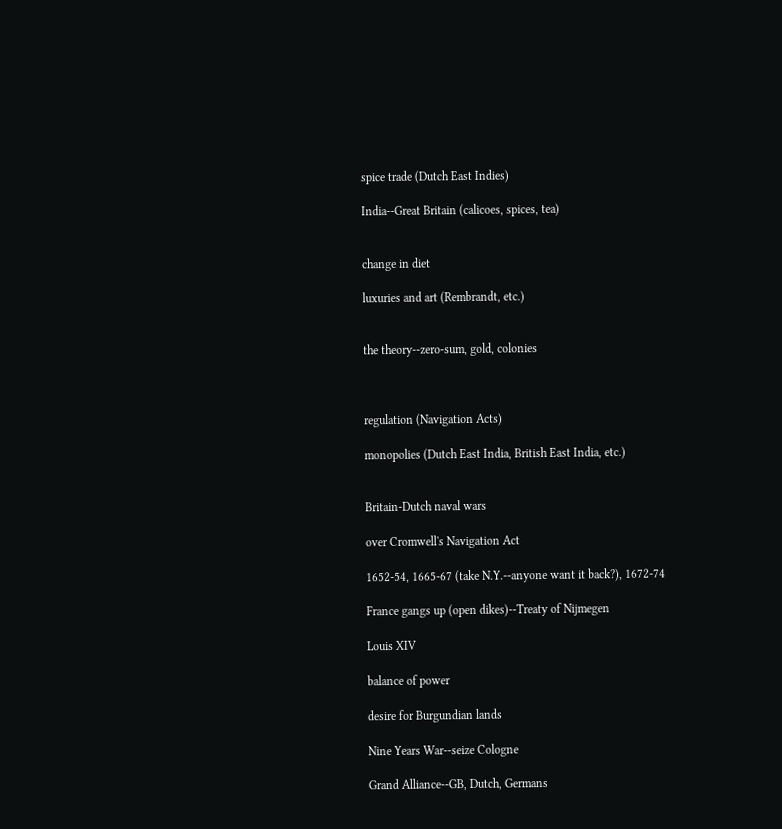spice trade (Dutch East Indies)

India--Great Britain (calicoes, spices, tea)


change in diet

luxuries and art (Rembrandt, etc.)


the theory--zero-sum, gold, colonies



regulation (Navigation Acts)

monopolies (Dutch East India, British East India, etc.)


Britain-Dutch naval wars

over Cromwell's Navigation Act

1652-54, 1665-67 (take N.Y.--anyone want it back?), 1672-74

France gangs up (open dikes)--Treaty of Nijmegen

Louis XIV

balance of power

desire for Burgundian lands

Nine Years War--seize Cologne

Grand Alliance--GB, Dutch, Germans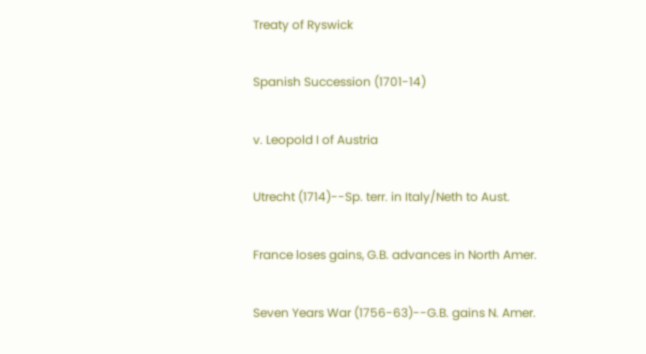Treaty of Ryswick

Spanish Succession (1701-14)

v. Leopold I of Austria

Utrecht (1714)--Sp. terr. in Italy/Neth to Aust.

France loses gains, G.B. advances in North Amer.

Seven Years War (1756-63)--G.B. gains N. Amer.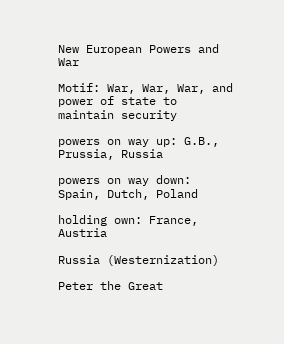New European Powers and War

Motif: War, War, War, and power of state to maintain security

powers on way up: G.B., Prussia, Russia

powers on way down: Spain, Dutch, Poland

holding own: France, Austria

Russia (Westernization)

Peter the Great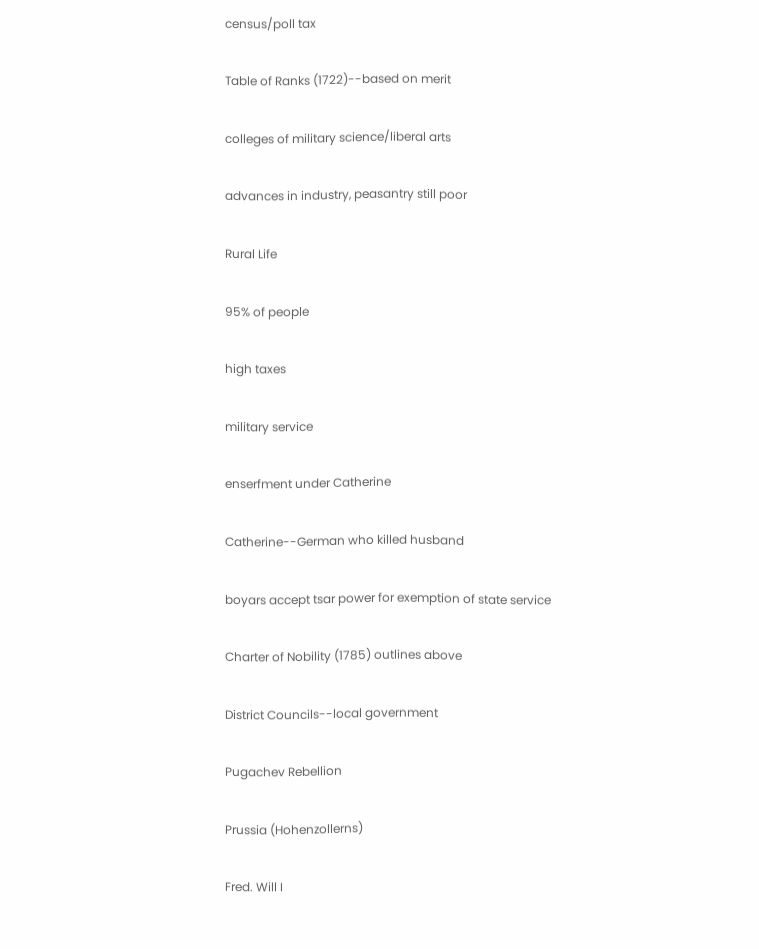census/poll tax

Table of Ranks (1722)--based on merit

colleges of military science/liberal arts

advances in industry, peasantry still poor

Rural Life

95% of people

high taxes

military service

enserfment under Catherine

Catherine--German who killed husband

boyars accept tsar power for exemption of state service

Charter of Nobility (1785) outlines above

District Councils--local government

Pugachev Rebellion

Prussia (Hohenzollerns)

Fred. Will I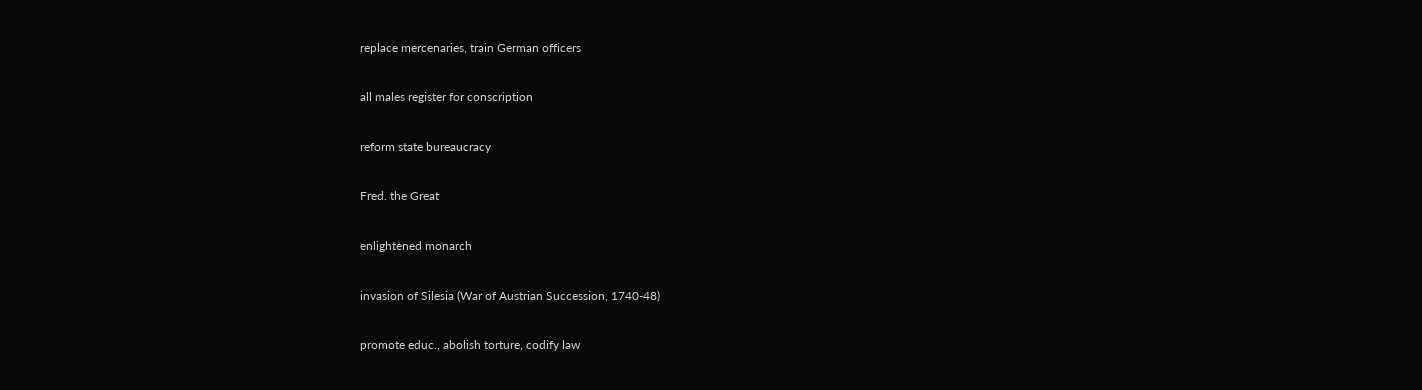replace mercenaries, train German officers

all males register for conscription

reform state bureaucracy

Fred. the Great

enlightened monarch

invasion of Silesia (War of Austrian Succession, 1740-48)

promote educ., abolish torture, codify law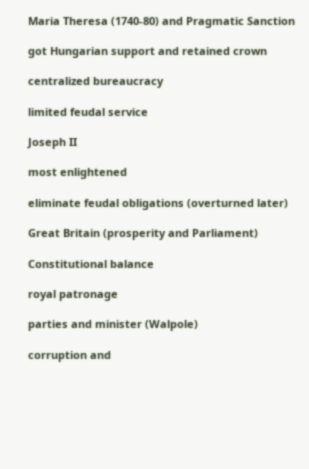Maria Theresa (1740-80) and Pragmatic Sanction

got Hungarian support and retained crown

centralized bureaucracy

limited feudal service

Joseph II

most enlightened

eliminate feudal obligations (overturned later)

Great Britain (prosperity and Parliament)

Constitutional balance

royal patronage

parties and minister (Walpole)

corruption and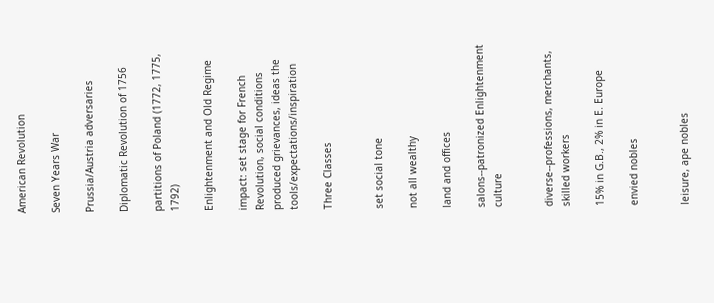American Revolution

Seven Years War

Prussia/Austria adversaries

Diplomatic Revolution of 1756

partitions of Poland (1772, 1775, 1792)

Enlightenment and Old Regime

impact: set stage for French Revolution, social conditions produced grievances, ideas the tools/expectations/inspiration

Three Classes


set social tone

not all wealthy

land and offices

salons--patronized Enlightenment culture


diverse--professions, merchants, skilled workers

15% in G.B., 2% in E. Europe

envied nobles


leisure, ape nobles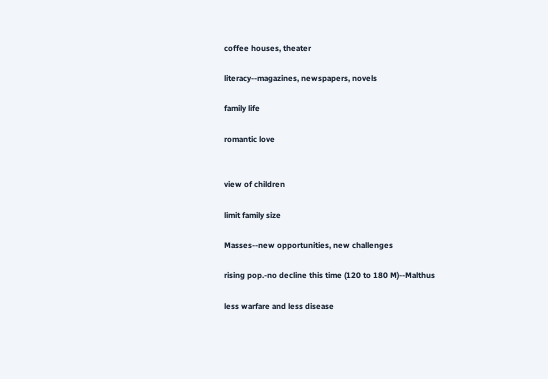coffee houses, theater

literacy--magazines, newspapers, novels

family life

romantic love


view of children

limit family size

Masses--new opportunities, new challenges

rising pop.-no decline this time (120 to 180 M)--Malthus

less warfare and less disease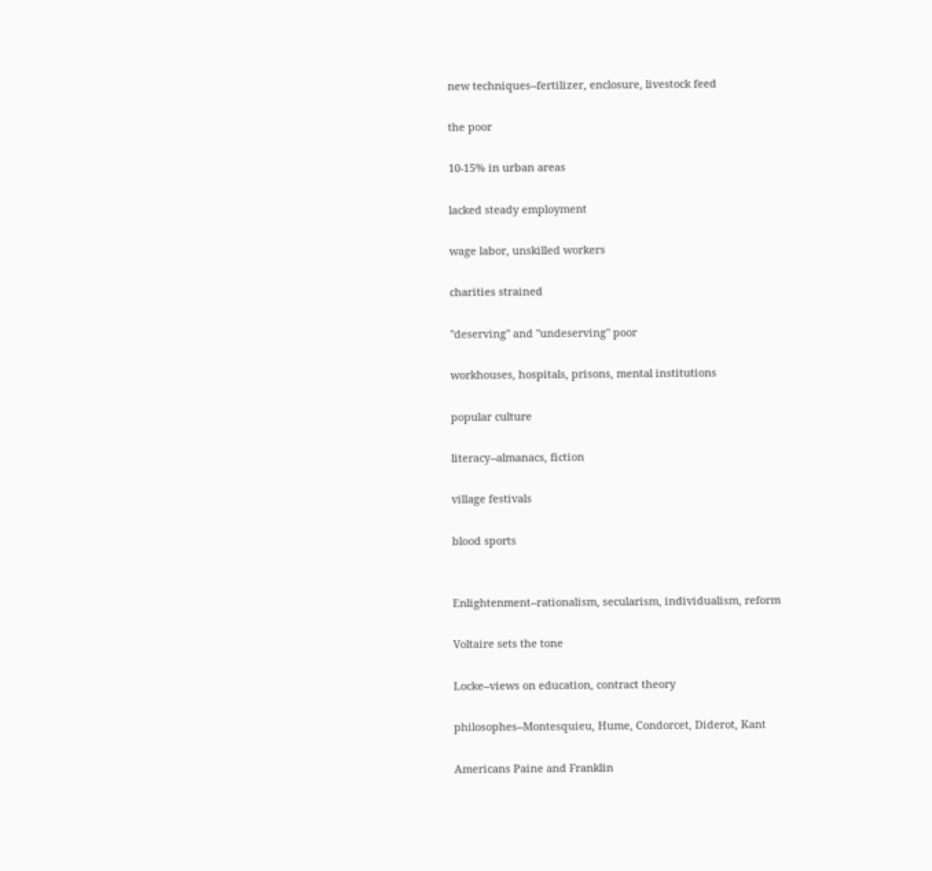new techniques--fertilizer, enclosure, livestock feed

the poor

10-15% in urban areas

lacked steady employment

wage labor, unskilled workers

charities strained

"deserving" and "undeserving" poor

workhouses, hospitals, prisons, mental institutions

popular culture

literacy--almanacs, fiction

village festivals

blood sports


Enlightenment--rationalism, secularism, individualism, reform

Voltaire sets the tone

Locke--views on education, contract theory

philosophes--Montesquieu, Hume, Condorcet, Diderot, Kant

Americans Paine and Franklin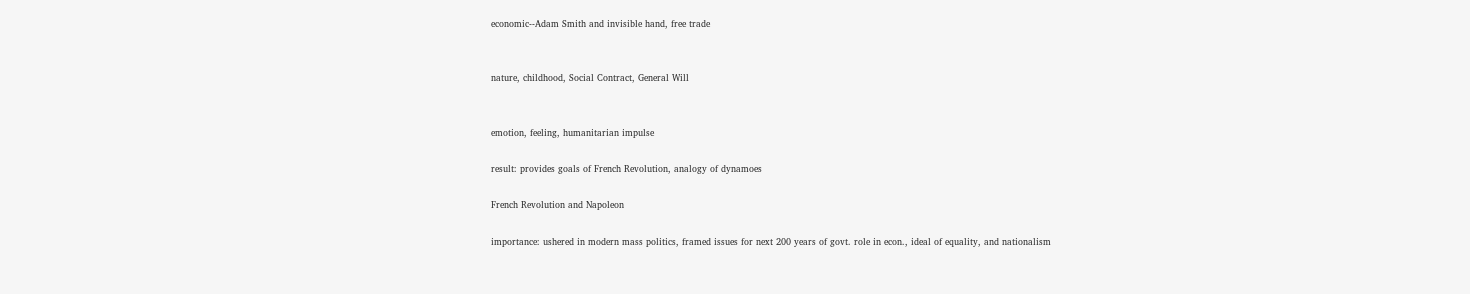economic--Adam Smith and invisible hand, free trade


nature, childhood, Social Contract, General Will


emotion, feeling, humanitarian impulse

result: provides goals of French Revolution, analogy of dynamoes

French Revolution and Napoleon

importance: ushered in modern mass politics, framed issues for next 200 years of govt. role in econ., ideal of equality, and nationalism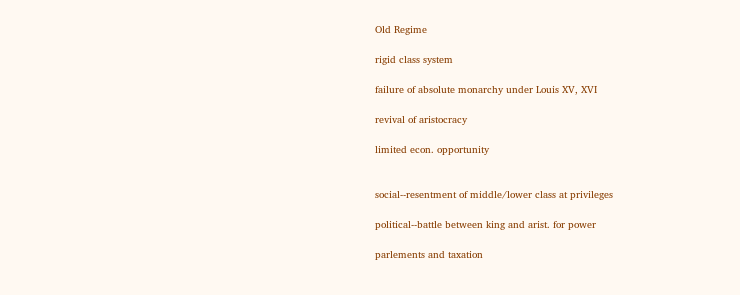Old Regime

rigid class system

failure of absolute monarchy under Louis XV, XVI

revival of aristocracy

limited econ. opportunity


social--resentment of middle/lower class at privileges

political--battle between king and arist. for power

parlements and taxation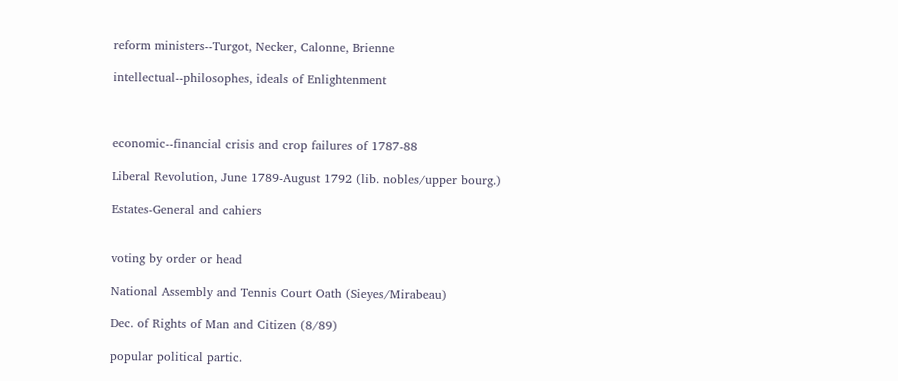reform ministers--Turgot, Necker, Calonne, Brienne

intellectual--philosophes, ideals of Enlightenment



economic--financial crisis and crop failures of 1787-88

Liberal Revolution, June 1789-August 1792 (lib. nobles/upper bourg.)

Estates-General and cahiers


voting by order or head

National Assembly and Tennis Court Oath (Sieyes/Mirabeau)

Dec. of Rights of Man and Citizen (8/89)

popular political partic.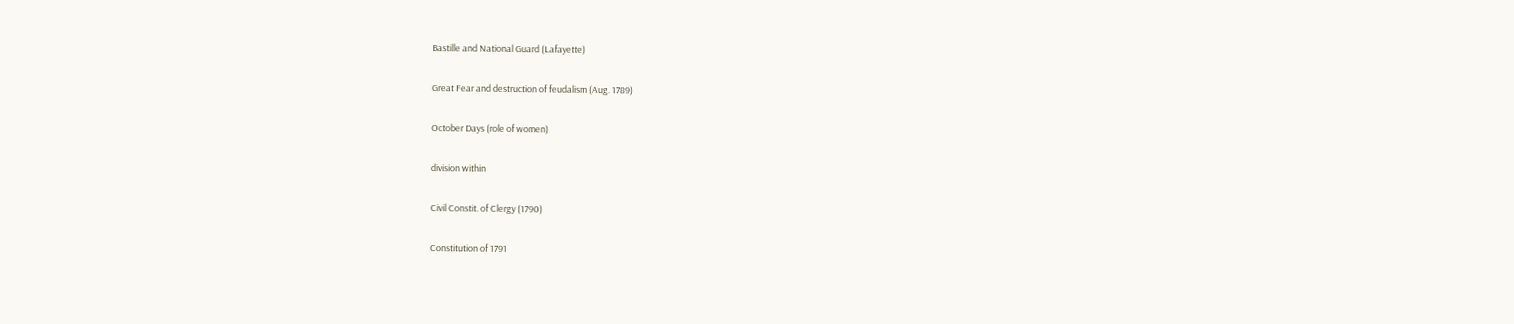Bastille and National Guard (Lafayette)

Great Fear and destruction of feudalism (Aug. 1789)

October Days (role of women)

division within

Civil Constit. of Clergy (1790)

Constitution of 1791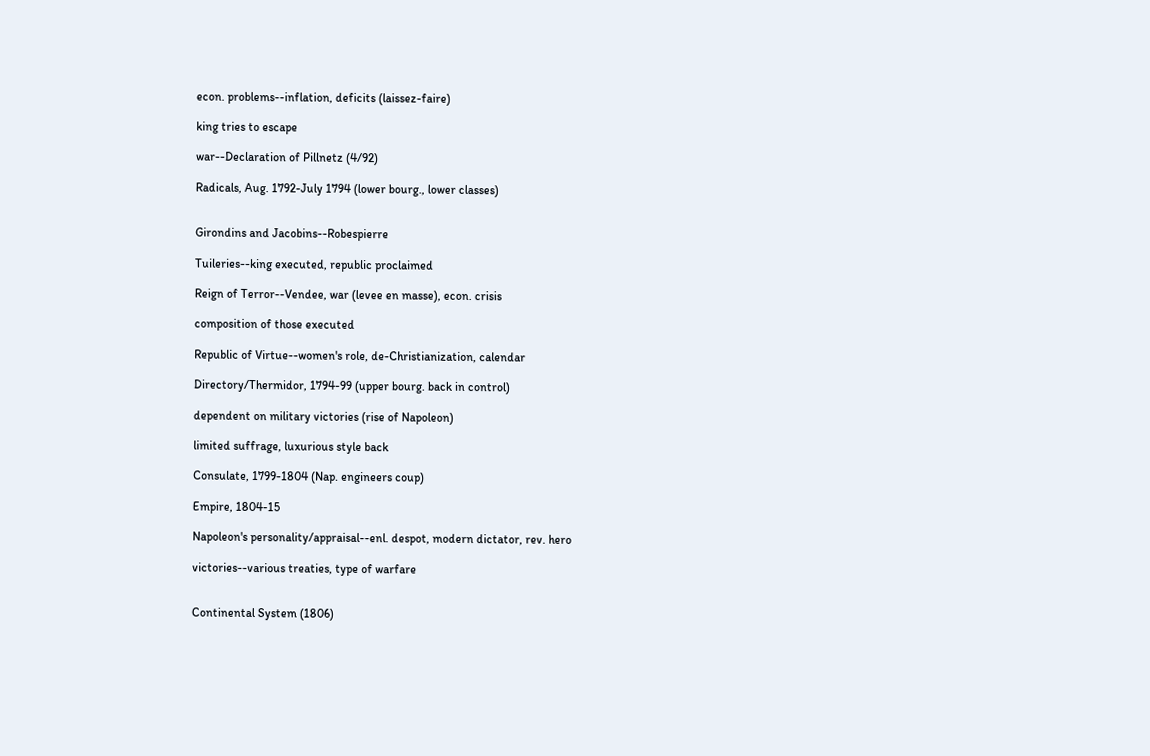econ. problems--inflation, deficits (laissez-faire)

king tries to escape

war--Declaration of Pillnetz (4/92)

Radicals, Aug. 1792-July 1794 (lower bourg., lower classes)


Girondins and Jacobins--Robespierre

Tuileries--king executed, republic proclaimed

Reign of Terror--Vendee, war (levee en masse), econ. crisis

composition of those executed

Republic of Virtue--women's role, de-Christianization, calendar

Directory/Thermidor, 1794-99 (upper bourg. back in control)

dependent on military victories (rise of Napoleon)

limited suffrage, luxurious style back

Consulate, 1799-1804 (Nap. engineers coup)

Empire, 1804-15

Napoleon's personality/appraisal--enl. despot, modern dictator, rev. hero

victories--various treaties, type of warfare


Continental System (1806)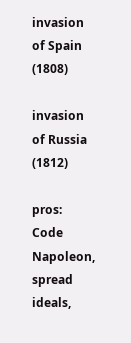invasion of Spain (1808)

invasion of Russia (1812)

pros: Code Napoleon, spread ideals,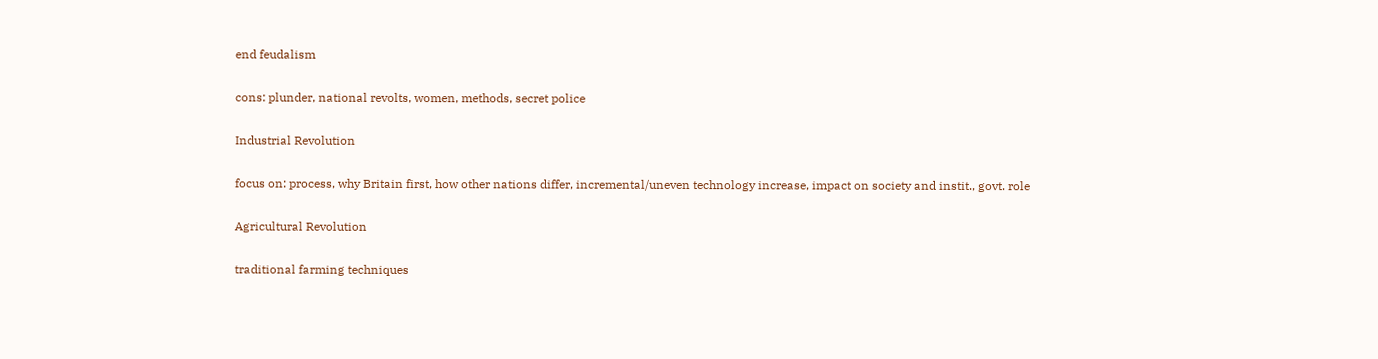end feudalism

cons: plunder, national revolts, women, methods, secret police

Industrial Revolution

focus on: process, why Britain first, how other nations differ, incremental/uneven technology increase, impact on society and instit., govt. role

Agricultural Revolution

traditional farming techniques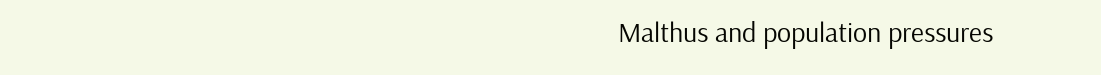Malthus and population pressures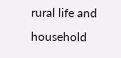rural life and household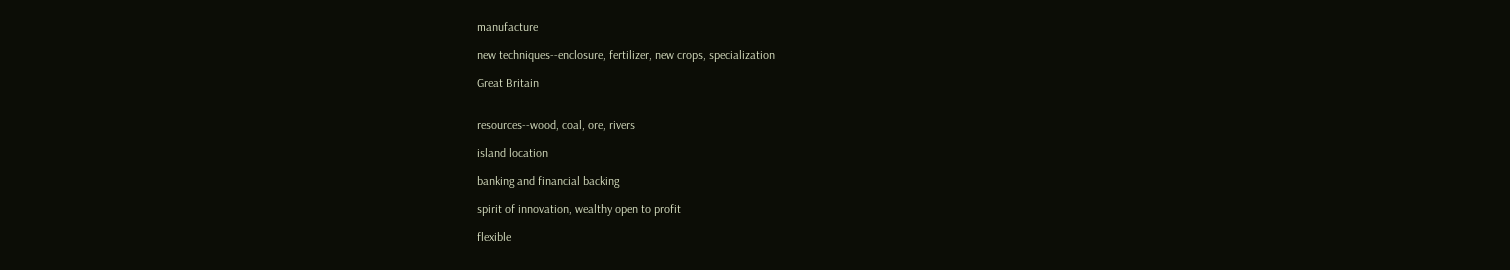manufacture

new techniques--enclosure, fertilizer, new crops, specialization

Great Britain


resources--wood, coal, ore, rivers

island location

banking and financial backing

spirit of innovation, wealthy open to profit

flexible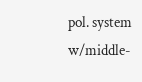pol. system w/middle-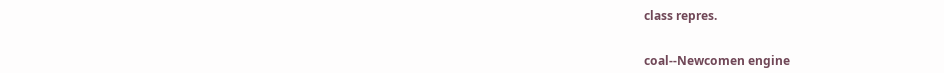class repres.


coal--Newcomen engine